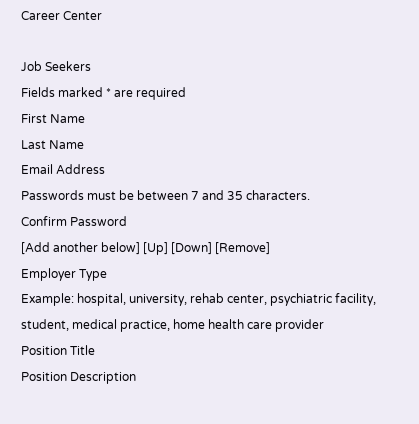Career Center

Job Seekers
Fields marked * are required
First Name
Last Name
Email Address
Passwords must be between 7 and 35 characters.
Confirm Password
[Add another below] [Up] [Down] [Remove]
Employer Type
Example: hospital, university, rehab center, psychiatric facility, student, medical practice, home health care provider
Position Title
Position Description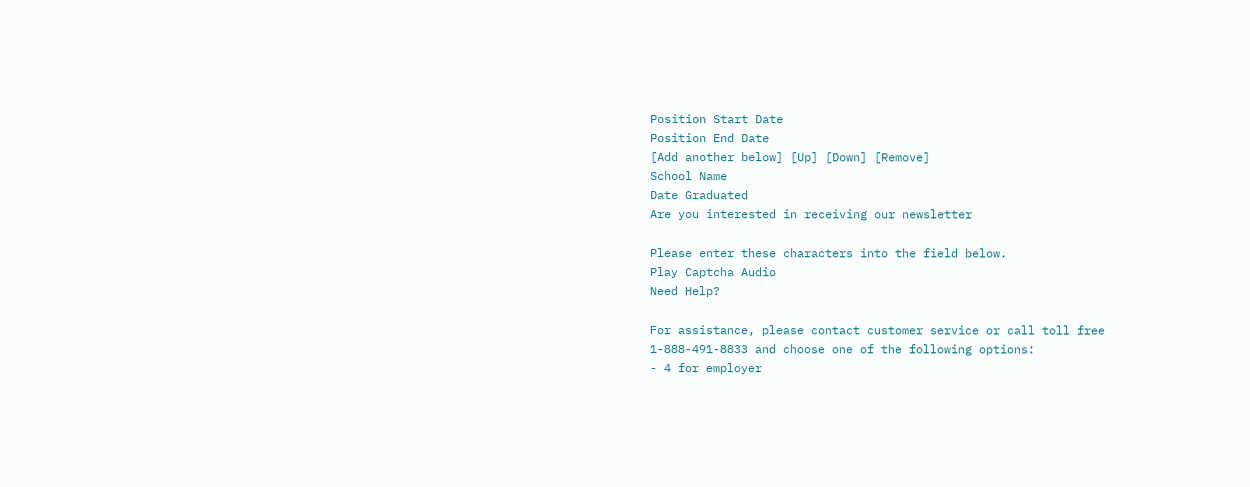Position Start Date
Position End Date
[Add another below] [Up] [Down] [Remove]
School Name
Date Graduated
Are you interested in receiving our newsletter

Please enter these characters into the field below.
Play Captcha Audio
Need Help?

For assistance, please contact customer service or call toll free
1-888-491-8833 and choose one of the following options:
- 4 for employer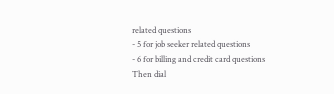related questions
- 5 for job seeker related questions
- 6 for billing and credit card questions
Then dial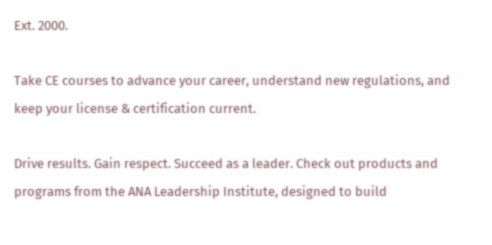Ext. 2000.

Take CE courses to advance your career, understand new regulations, and keep your license & certification current.

Drive results. Gain respect. Succeed as a leader. Check out products and programs from the ANA Leadership Institute, designed to build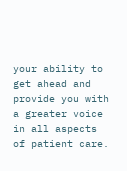your ability to get ahead and provide you with a greater voice in all aspects of patient care.